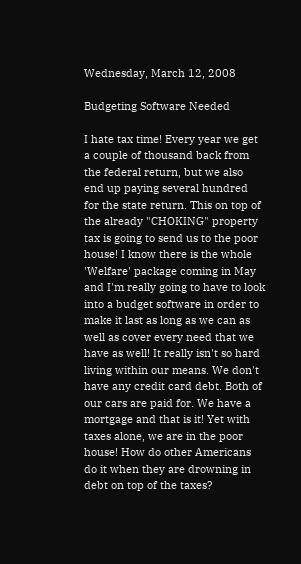Wednesday, March 12, 2008

Budgeting Software Needed

I hate tax time! Every year we get a couple of thousand back from the federal return, but we also end up paying several hundred for the state return. This on top of the already "CHOKING" property tax is going to send us to the poor house! I know there is the whole 'Welfare' package coming in May and I'm really going to have to look into a budget software in order to make it last as long as we can as well as cover every need that we have as well! It really isn't so hard living within our means. We don't have any credit card debt. Both of our cars are paid for. We have a mortgage and that is it! Yet with taxes alone, we are in the poor house! How do other Americans do it when they are drowning in debt on top of the taxes?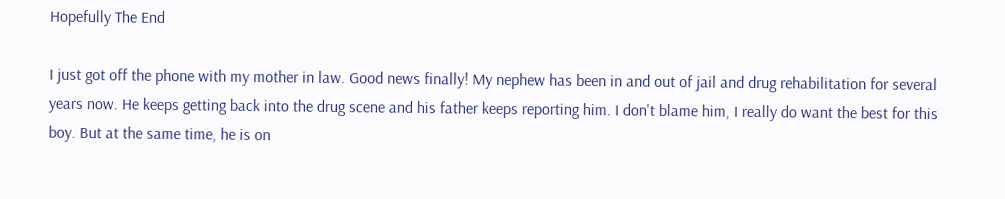Hopefully The End

I just got off the phone with my mother in law. Good news finally! My nephew has been in and out of jail and drug rehabilitation for several years now. He keeps getting back into the drug scene and his father keeps reporting him. I don't blame him, I really do want the best for this boy. But at the same time, he is on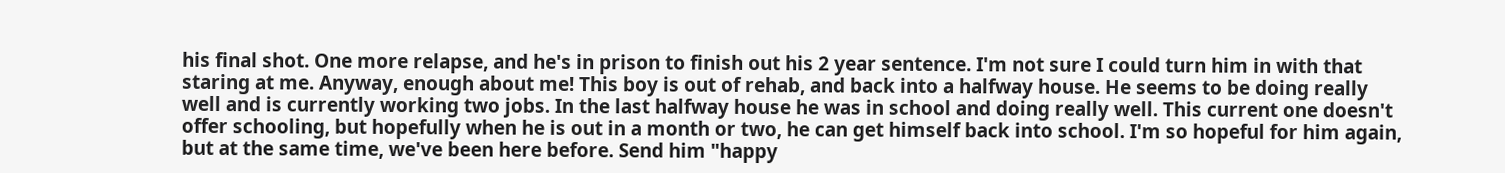his final shot. One more relapse, and he's in prison to finish out his 2 year sentence. I'm not sure I could turn him in with that staring at me. Anyway, enough about me! This boy is out of rehab, and back into a halfway house. He seems to be doing really well and is currently working two jobs. In the last halfway house he was in school and doing really well. This current one doesn't offer schooling, but hopefully when he is out in a month or two, he can get himself back into school. I'm so hopeful for him again, but at the same time, we've been here before. Send him "happy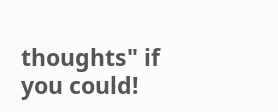thoughts" if you could!